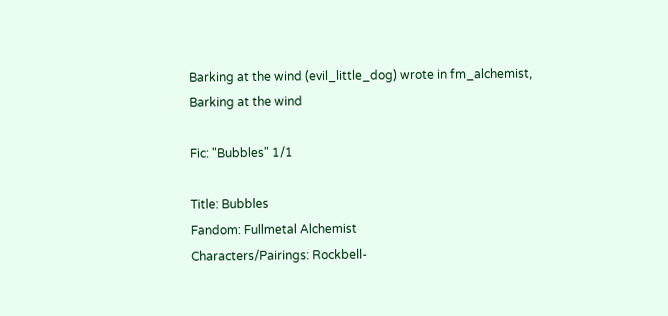Barking at the wind (evil_little_dog) wrote in fm_alchemist,
Barking at the wind

Fic: "Bubbles" 1/1

Title: Bubbles
Fandom: Fullmetal Alchemist
Characters/Pairings: Rockbell-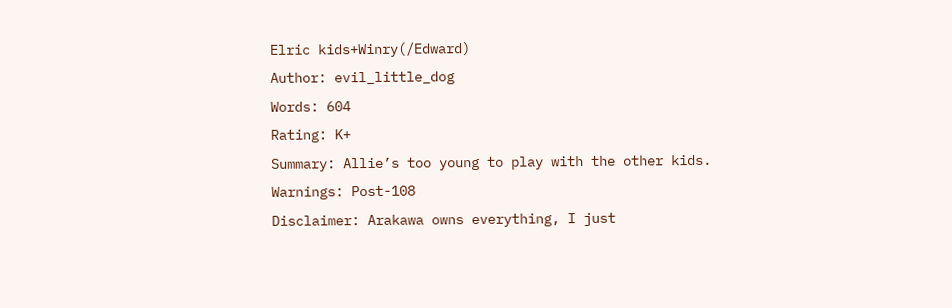Elric kids+Winry(/Edward)
Author: evil_little_dog
Words: 604
Rating: K+
Summary: Allie’s too young to play with the other kids.
Warnings: Post-108
Disclaimer: Arakawa owns everything, I just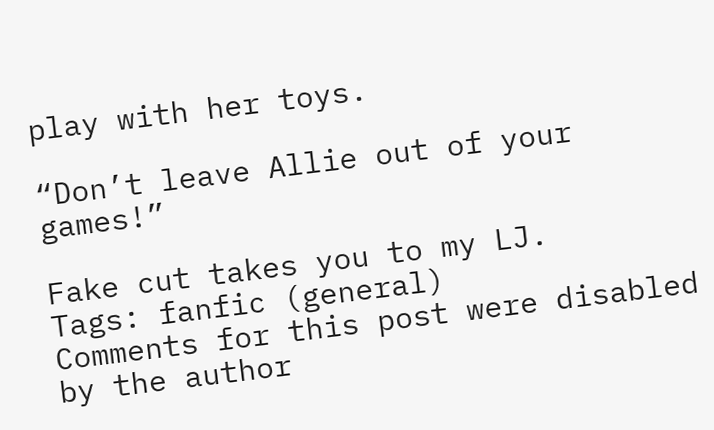play with her toys.

“Don’t leave Allie out of your games!”

Fake cut takes you to my LJ.
Tags: fanfic (general)
Comments for this post were disabled by the author